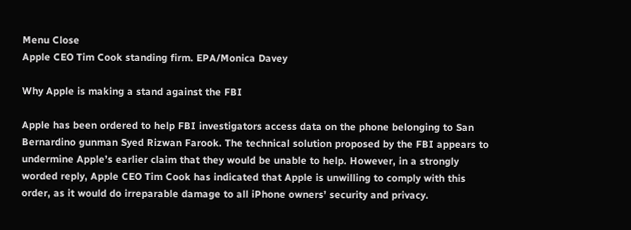Menu Close
Apple CEO Tim Cook standing firm. EPA/Monica Davey

Why Apple is making a stand against the FBI

Apple has been ordered to help FBI investigators access data on the phone belonging to San Bernardino gunman Syed Rizwan Farook. The technical solution proposed by the FBI appears to undermine Apple’s earlier claim that they would be unable to help. However, in a strongly worded reply, Apple CEO Tim Cook has indicated that Apple is unwilling to comply with this order, as it would do irreparable damage to all iPhone owners’ security and privacy.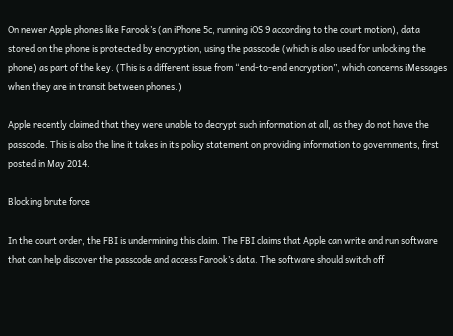On newer Apple phones like Farook’s (an iPhone 5c, running iOS 9 according to the court motion), data stored on the phone is protected by encryption, using the passcode (which is also used for unlocking the phone) as part of the key. (This is a different issue from “end-to-end encryption”, which concerns iMessages when they are in transit between phones.)

Apple recently claimed that they were unable to decrypt such information at all, as they do not have the passcode. This is also the line it takes in its policy statement on providing information to governments, first posted in May 2014.

Blocking brute force

In the court order, the FBI is undermining this claim. The FBI claims that Apple can write and run software that can help discover the passcode and access Farook’s data. The software should switch off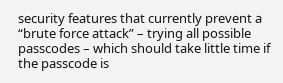security features that currently prevent a “brute force attack” – trying all possible passcodes – which should take little time if the passcode is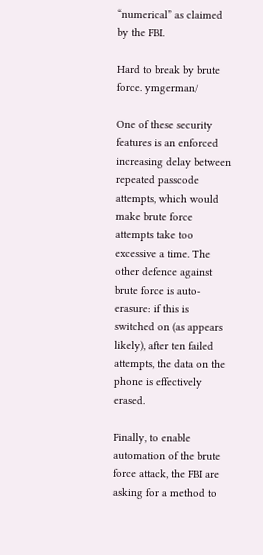“numerical” as claimed by the FBI.

Hard to break by brute force. ymgerman/

One of these security features is an enforced increasing delay between repeated passcode attempts, which would make brute force attempts take too excessive a time. The other defence against brute force is auto-erasure: if this is switched on (as appears likely), after ten failed attempts, the data on the phone is effectively erased.

Finally, to enable automation of the brute force attack, the FBI are asking for a method to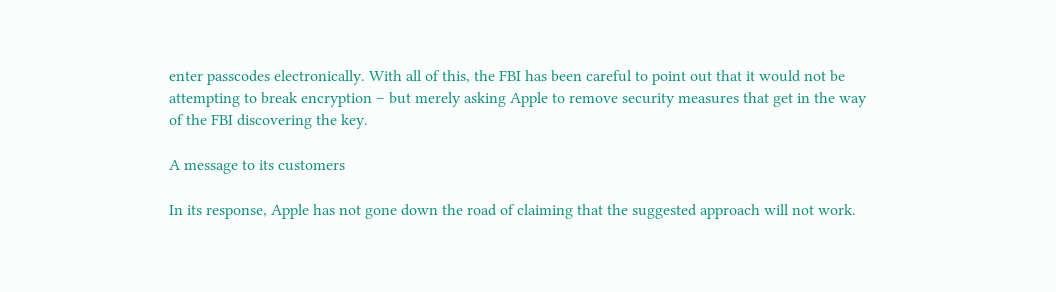enter passcodes electronically. With all of this, the FBI has been careful to point out that it would not be attempting to break encryption – but merely asking Apple to remove security measures that get in the way of the FBI discovering the key.

A message to its customers

In its response, Apple has not gone down the road of claiming that the suggested approach will not work.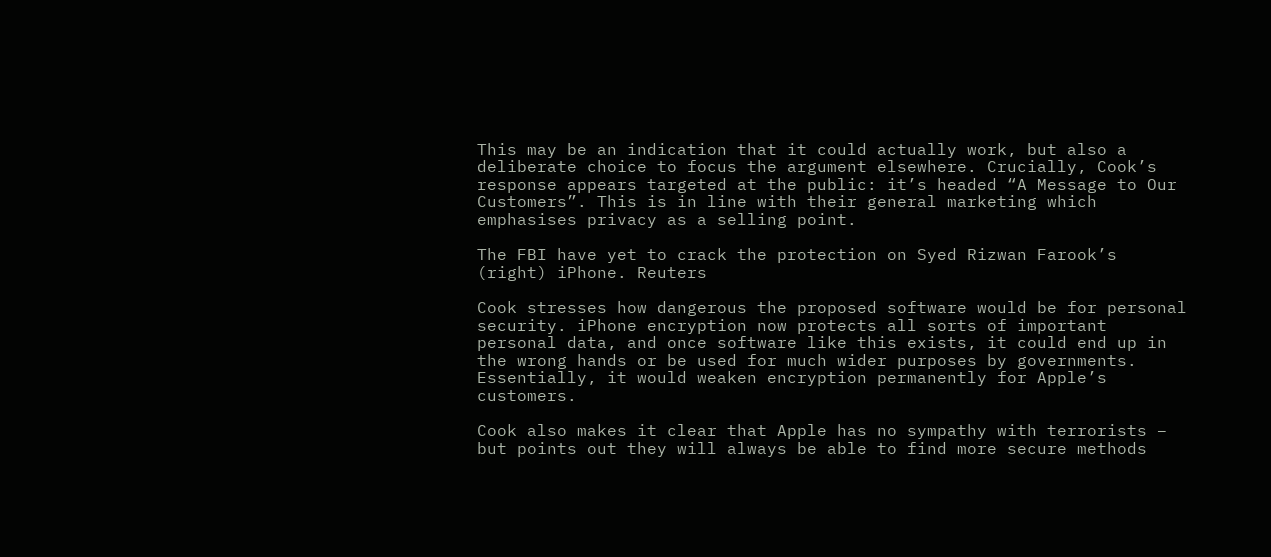This may be an indication that it could actually work, but also a deliberate choice to focus the argument elsewhere. Crucially, Cook’s response appears targeted at the public: it’s headed “A Message to Our Customers”. This is in line with their general marketing which emphasises privacy as a selling point.

The FBI have yet to crack the protection on Syed Rizwan Farook’s (right) iPhone. Reuters

Cook stresses how dangerous the proposed software would be for personal security. iPhone encryption now protects all sorts of important personal data, and once software like this exists, it could end up in the wrong hands or be used for much wider purposes by governments. Essentially, it would weaken encryption permanently for Apple’s customers.

Cook also makes it clear that Apple has no sympathy with terrorists – but points out they will always be able to find more secure methods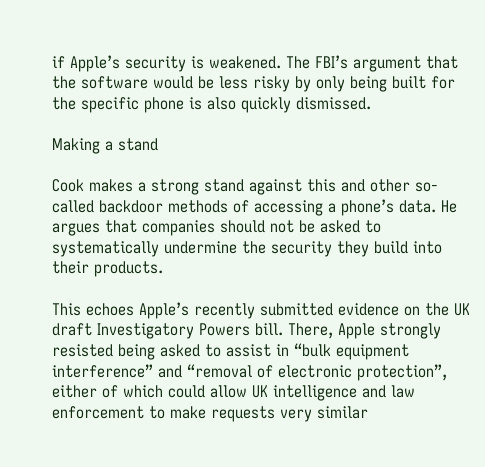if Apple’s security is weakened. The FBI’s argument that the software would be less risky by only being built for the specific phone is also quickly dismissed.

Making a stand

Cook makes a strong stand against this and other so-called backdoor methods of accessing a phone’s data. He argues that companies should not be asked to systematically undermine the security they build into their products.

This echoes Apple’s recently submitted evidence on the UK draft Investigatory Powers bill. There, Apple strongly resisted being asked to assist in “bulk equipment interference” and “removal of electronic protection”, either of which could allow UK intelligence and law enforcement to make requests very similar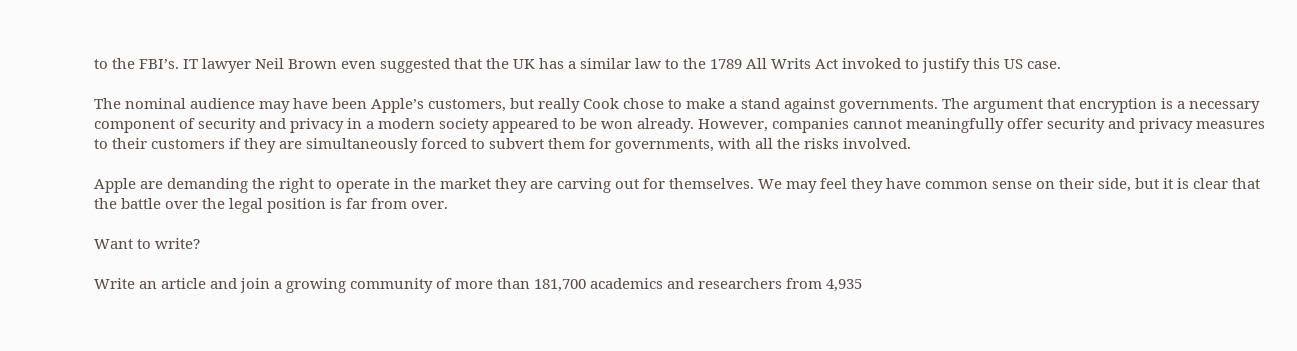to the FBI’s. IT lawyer Neil Brown even suggested that the UK has a similar law to the 1789 All Writs Act invoked to justify this US case.

The nominal audience may have been Apple’s customers, but really Cook chose to make a stand against governments. The argument that encryption is a necessary component of security and privacy in a modern society appeared to be won already. However, companies cannot meaningfully offer security and privacy measures to their customers if they are simultaneously forced to subvert them for governments, with all the risks involved.

Apple are demanding the right to operate in the market they are carving out for themselves. We may feel they have common sense on their side, but it is clear that the battle over the legal position is far from over.

Want to write?

Write an article and join a growing community of more than 181,700 academics and researchers from 4,935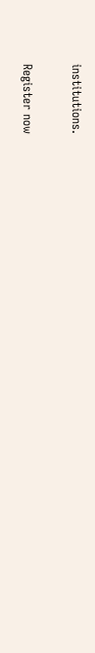institutions.

Register now